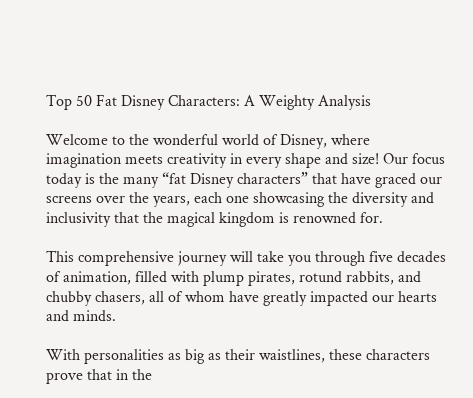Top 50 Fat Disney Characters: A Weighty Analysis

Welcome to the wonderful world of Disney, where imagination meets creativity in every shape and size! Our focus today is the many “fat Disney characters” that have graced our screens over the years, each one showcasing the diversity and inclusivity that the magical kingdom is renowned for.

This comprehensive journey will take you through five decades of animation, filled with plump pirates, rotund rabbits, and chubby chasers, all of whom have greatly impacted our hearts and minds.

With personalities as big as their waistlines, these characters prove that in the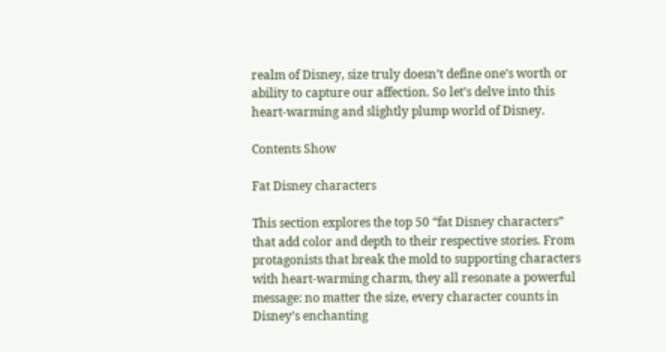realm of Disney, size truly doesn’t define one’s worth or ability to capture our affection. So let’s delve into this heart-warming and slightly plump world of Disney.

Contents Show

Fat Disney characters

This section explores the top 50 “fat Disney characters” that add color and depth to their respective stories. From protagonists that break the mold to supporting characters with heart-warming charm, they all resonate a powerful message: no matter the size, every character counts in Disney’s enchanting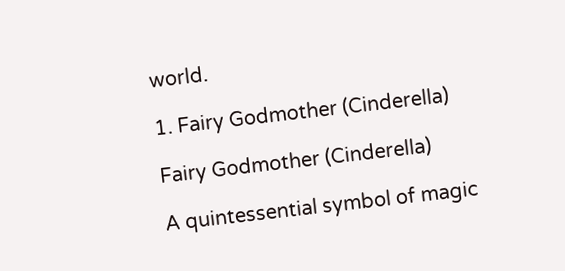world.

1. Fairy Godmother (Cinderella)

Fairy Godmother (Cinderella)

A quintessential symbol of magic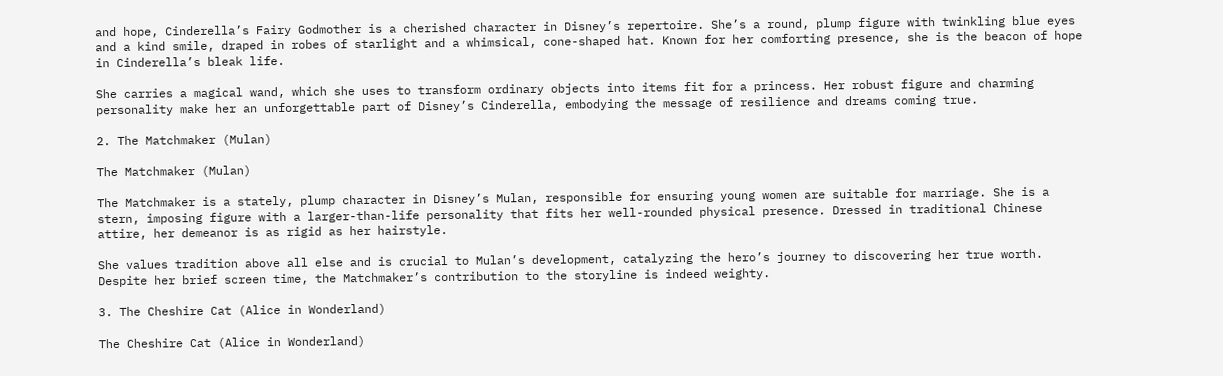and hope, Cinderella’s Fairy Godmother is a cherished character in Disney’s repertoire. She’s a round, plump figure with twinkling blue eyes and a kind smile, draped in robes of starlight and a whimsical, cone-shaped hat. Known for her comforting presence, she is the beacon of hope in Cinderella’s bleak life.

She carries a magical wand, which she uses to transform ordinary objects into items fit for a princess. Her robust figure and charming personality make her an unforgettable part of Disney’s Cinderella, embodying the message of resilience and dreams coming true.

2. The Matchmaker (Mulan)

The Matchmaker (Mulan)

The Matchmaker is a stately, plump character in Disney’s Mulan, responsible for ensuring young women are suitable for marriage. She is a stern, imposing figure with a larger-than-life personality that fits her well-rounded physical presence. Dressed in traditional Chinese attire, her demeanor is as rigid as her hairstyle.

She values tradition above all else and is crucial to Mulan’s development, catalyzing the hero’s journey to discovering her true worth. Despite her brief screen time, the Matchmaker’s contribution to the storyline is indeed weighty.

3. The Cheshire Cat (Alice in Wonderland)

The Cheshire Cat (Alice in Wonderland)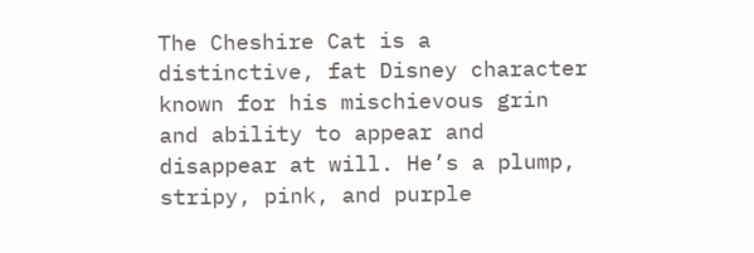The Cheshire Cat is a distinctive, fat Disney character known for his mischievous grin and ability to appear and disappear at will. He’s a plump, stripy, pink, and purple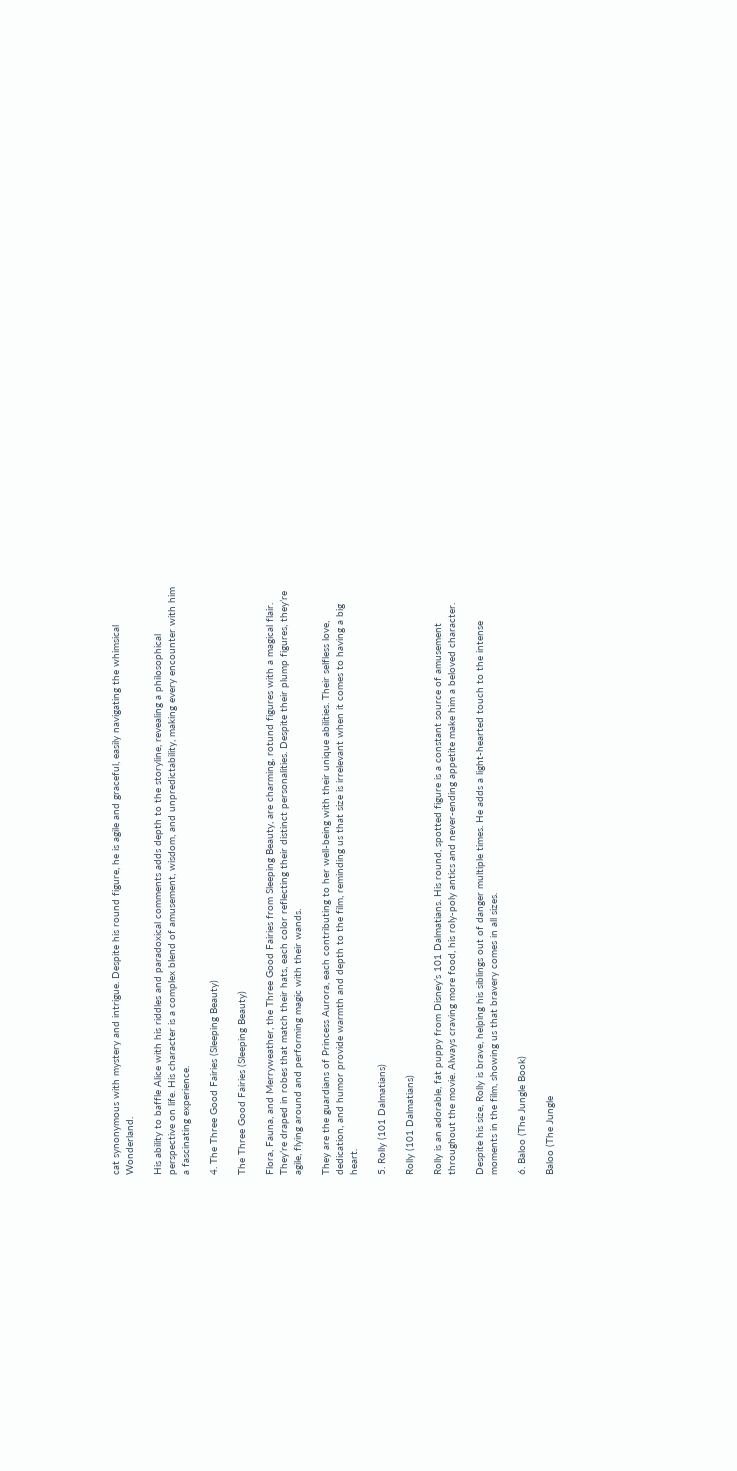cat synonymous with mystery and intrigue. Despite his round figure, he is agile and graceful, easily navigating the whimsical Wonderland.

His ability to baffle Alice with his riddles and paradoxical comments adds depth to the storyline, revealing a philosophical perspective on life. His character is a complex blend of amusement, wisdom, and unpredictability, making every encounter with him a fascinating experience.

4. The Three Good Fairies (Sleeping Beauty)

The Three Good Fairies (Sleeping Beauty)

Flora, Fauna, and Merryweather, the Three Good Fairies from Sleeping Beauty, are charming, rotund figures with a magical flair. They’re draped in robes that match their hats, each color reflecting their distinct personalities. Despite their plump figures, they’re agile, flying around and performing magic with their wands.

They are the guardians of Princess Aurora, each contributing to her well-being with their unique abilities. Their selfless love, dedication, and humor provide warmth and depth to the film, reminding us that size is irrelevant when it comes to having a big heart.

5. Rolly (101 Dalmatians)

Rolly (101 Dalmatians)

Rolly is an adorable, fat puppy from Disney’s 101 Dalmatians. His round, spotted figure is a constant source of amusement throughout the movie. Always craving more food, his roly-poly antics and never-ending appetite make him a beloved character.

Despite his size, Rolly is brave, helping his siblings out of danger multiple times. He adds a light-hearted touch to the intense moments in the film, showing us that bravery comes in all sizes.

6. Baloo (The Jungle Book)

Baloo (The Jungle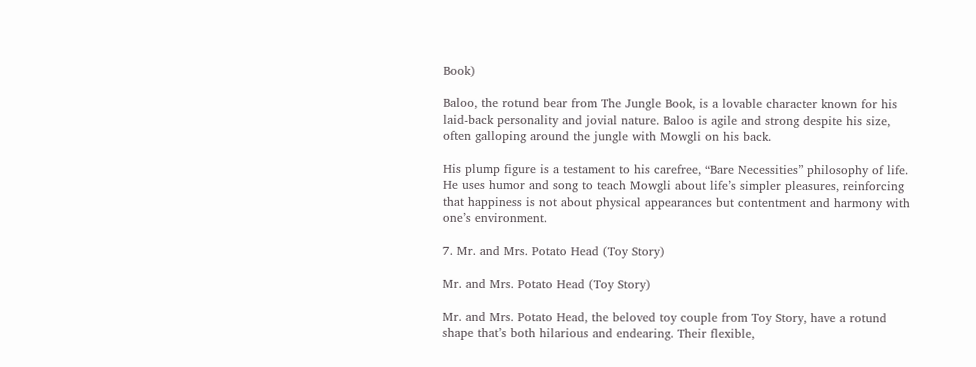Book)

Baloo, the rotund bear from The Jungle Book, is a lovable character known for his laid-back personality and jovial nature. Baloo is agile and strong despite his size, often galloping around the jungle with Mowgli on his back.

His plump figure is a testament to his carefree, “Bare Necessities” philosophy of life. He uses humor and song to teach Mowgli about life’s simpler pleasures, reinforcing that happiness is not about physical appearances but contentment and harmony with one’s environment.

7. Mr. and Mrs. Potato Head (Toy Story)

Mr. and Mrs. Potato Head (Toy Story)

Mr. and Mrs. Potato Head, the beloved toy couple from Toy Story, have a rotund shape that’s both hilarious and endearing. Their flexible,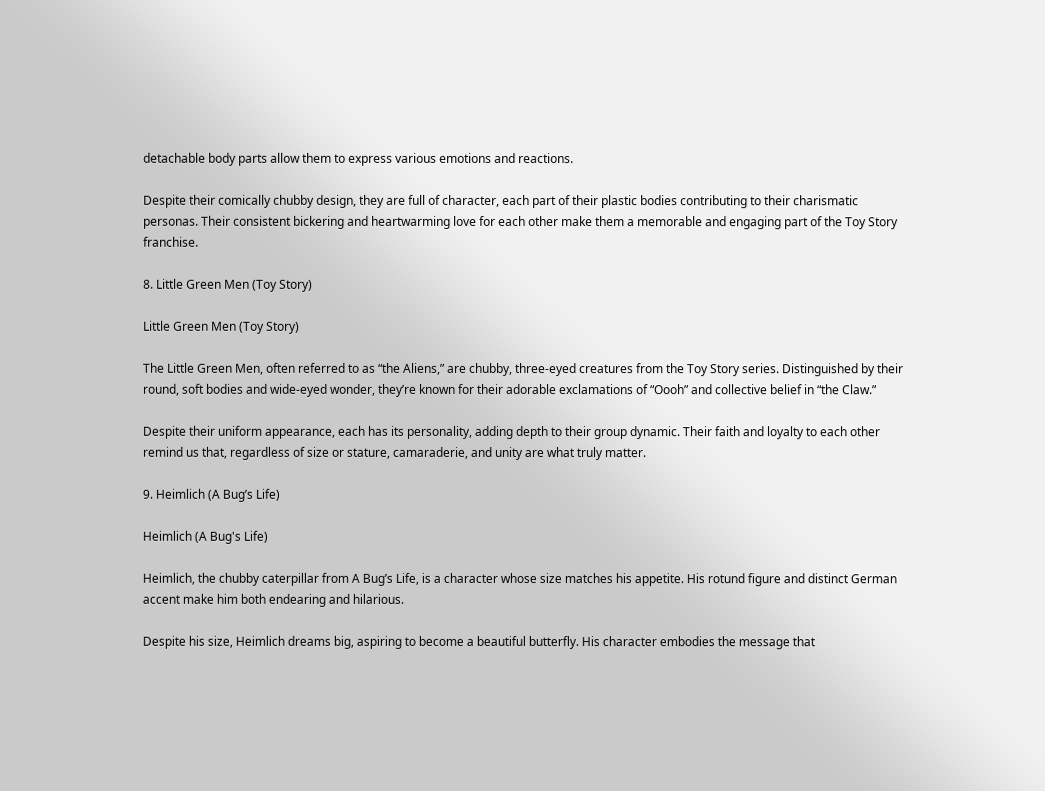detachable body parts allow them to express various emotions and reactions.

Despite their comically chubby design, they are full of character, each part of their plastic bodies contributing to their charismatic personas. Their consistent bickering and heartwarming love for each other make them a memorable and engaging part of the Toy Story franchise.

8. Little Green Men (Toy Story)

Little Green Men (Toy Story)

The Little Green Men, often referred to as “the Aliens,” are chubby, three-eyed creatures from the Toy Story series. Distinguished by their round, soft bodies and wide-eyed wonder, they’re known for their adorable exclamations of “Oooh” and collective belief in “the Claw.”

Despite their uniform appearance, each has its personality, adding depth to their group dynamic. Their faith and loyalty to each other remind us that, regardless of size or stature, camaraderie, and unity are what truly matter.

9. Heimlich (A Bug’s Life)

Heimlich (A Bug's Life)

Heimlich, the chubby caterpillar from A Bug’s Life, is a character whose size matches his appetite. His rotund figure and distinct German accent make him both endearing and hilarious.

Despite his size, Heimlich dreams big, aspiring to become a beautiful butterfly. His character embodies the message that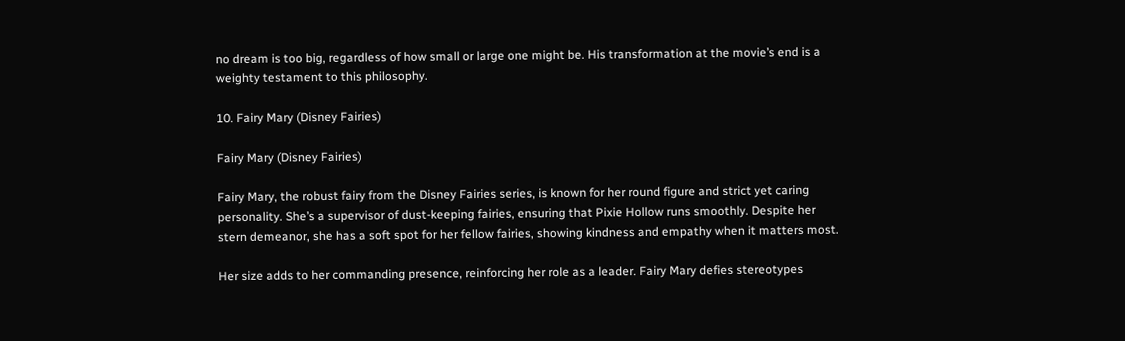no dream is too big, regardless of how small or large one might be. His transformation at the movie’s end is a weighty testament to this philosophy.

10. Fairy Mary (Disney Fairies)

Fairy Mary (Disney Fairies)

Fairy Mary, the robust fairy from the Disney Fairies series, is known for her round figure and strict yet caring personality. She’s a supervisor of dust-keeping fairies, ensuring that Pixie Hollow runs smoothly. Despite her stern demeanor, she has a soft spot for her fellow fairies, showing kindness and empathy when it matters most.

Her size adds to her commanding presence, reinforcing her role as a leader. Fairy Mary defies stereotypes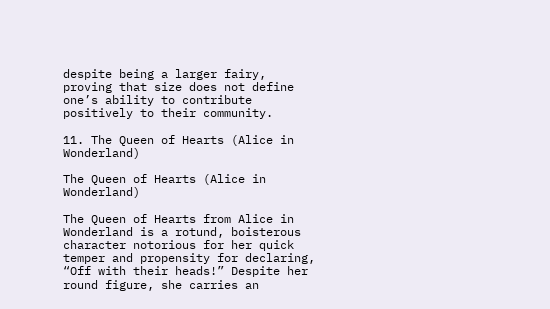despite being a larger fairy, proving that size does not define one’s ability to contribute positively to their community.

11. The Queen of Hearts (Alice in Wonderland)

The Queen of Hearts (Alice in Wonderland)

The Queen of Hearts from Alice in Wonderland is a rotund, boisterous character notorious for her quick temper and propensity for declaring, “Off with their heads!” Despite her round figure, she carries an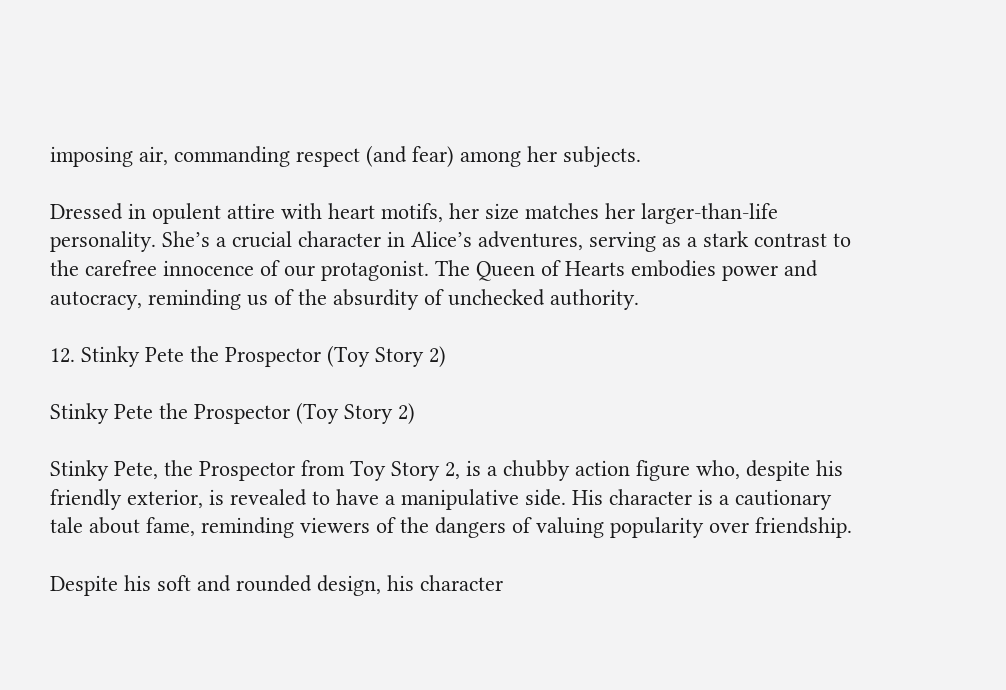imposing air, commanding respect (and fear) among her subjects.

Dressed in opulent attire with heart motifs, her size matches her larger-than-life personality. She’s a crucial character in Alice’s adventures, serving as a stark contrast to the carefree innocence of our protagonist. The Queen of Hearts embodies power and autocracy, reminding us of the absurdity of unchecked authority.

12. Stinky Pete the Prospector (Toy Story 2)

Stinky Pete the Prospector (Toy Story 2)

Stinky Pete, the Prospector from Toy Story 2, is a chubby action figure who, despite his friendly exterior, is revealed to have a manipulative side. His character is a cautionary tale about fame, reminding viewers of the dangers of valuing popularity over friendship.

Despite his soft and rounded design, his character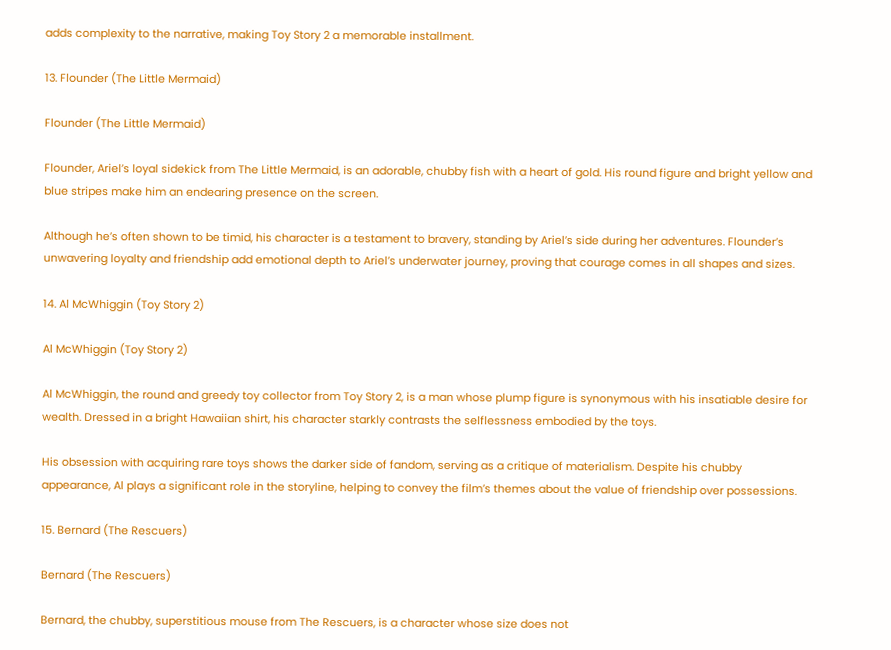adds complexity to the narrative, making Toy Story 2 a memorable installment.

13. Flounder (The Little Mermaid)

Flounder (The Little Mermaid)

Flounder, Ariel’s loyal sidekick from The Little Mermaid, is an adorable, chubby fish with a heart of gold. His round figure and bright yellow and blue stripes make him an endearing presence on the screen.

Although he’s often shown to be timid, his character is a testament to bravery, standing by Ariel’s side during her adventures. Flounder’s unwavering loyalty and friendship add emotional depth to Ariel’s underwater journey, proving that courage comes in all shapes and sizes.

14. Al McWhiggin (Toy Story 2)

Al McWhiggin (Toy Story 2)

Al McWhiggin, the round and greedy toy collector from Toy Story 2, is a man whose plump figure is synonymous with his insatiable desire for wealth. Dressed in a bright Hawaiian shirt, his character starkly contrasts the selflessness embodied by the toys.

His obsession with acquiring rare toys shows the darker side of fandom, serving as a critique of materialism. Despite his chubby appearance, Al plays a significant role in the storyline, helping to convey the film’s themes about the value of friendship over possessions.

15. Bernard (The Rescuers)

Bernard (The Rescuers)

Bernard, the chubby, superstitious mouse from The Rescuers, is a character whose size does not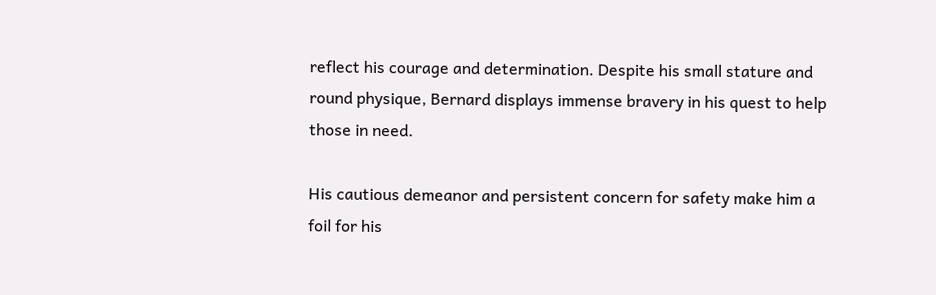reflect his courage and determination. Despite his small stature and round physique, Bernard displays immense bravery in his quest to help those in need.

His cautious demeanor and persistent concern for safety make him a foil for his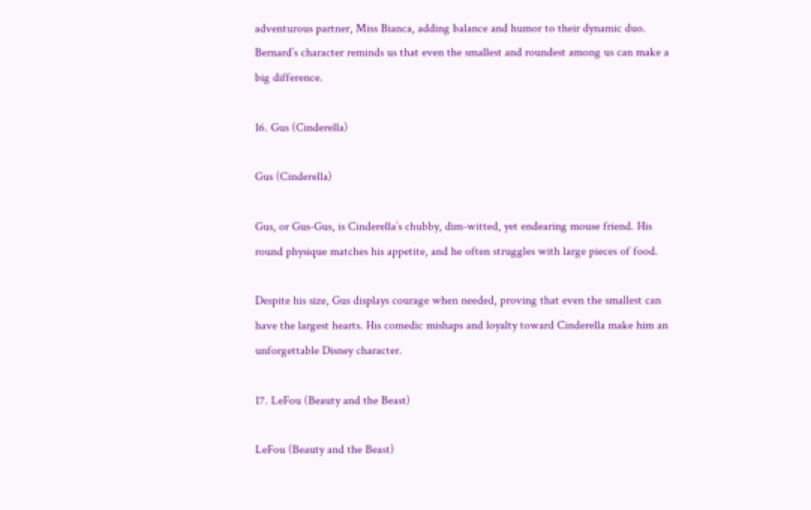adventurous partner, Miss Bianca, adding balance and humor to their dynamic duo. Bernard’s character reminds us that even the smallest and roundest among us can make a big difference.

16. Gus (Cinderella)

Gus (Cinderella)

Gus, or Gus-Gus, is Cinderella’s chubby, dim-witted, yet endearing mouse friend. His round physique matches his appetite, and he often struggles with large pieces of food.

Despite his size, Gus displays courage when needed, proving that even the smallest can have the largest hearts. His comedic mishaps and loyalty toward Cinderella make him an unforgettable Disney character.

17. LeFou (Beauty and the Beast)

LeFou (Beauty and the Beast)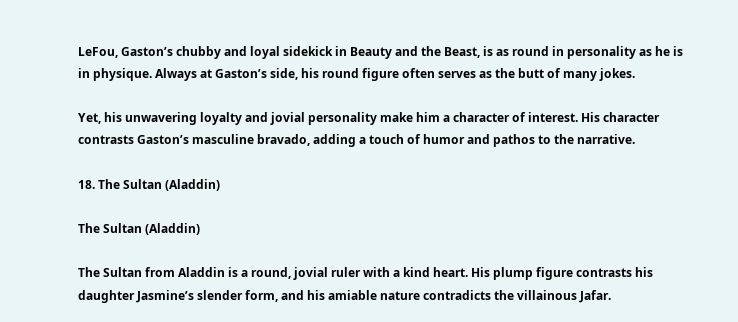LeFou, Gaston’s chubby and loyal sidekick in Beauty and the Beast, is as round in personality as he is in physique. Always at Gaston’s side, his round figure often serves as the butt of many jokes.

Yet, his unwavering loyalty and jovial personality make him a character of interest. His character contrasts Gaston’s masculine bravado, adding a touch of humor and pathos to the narrative.

18. The Sultan (Aladdin)

The Sultan (Aladdin)

The Sultan from Aladdin is a round, jovial ruler with a kind heart. His plump figure contrasts his daughter Jasmine’s slender form, and his amiable nature contradicts the villainous Jafar.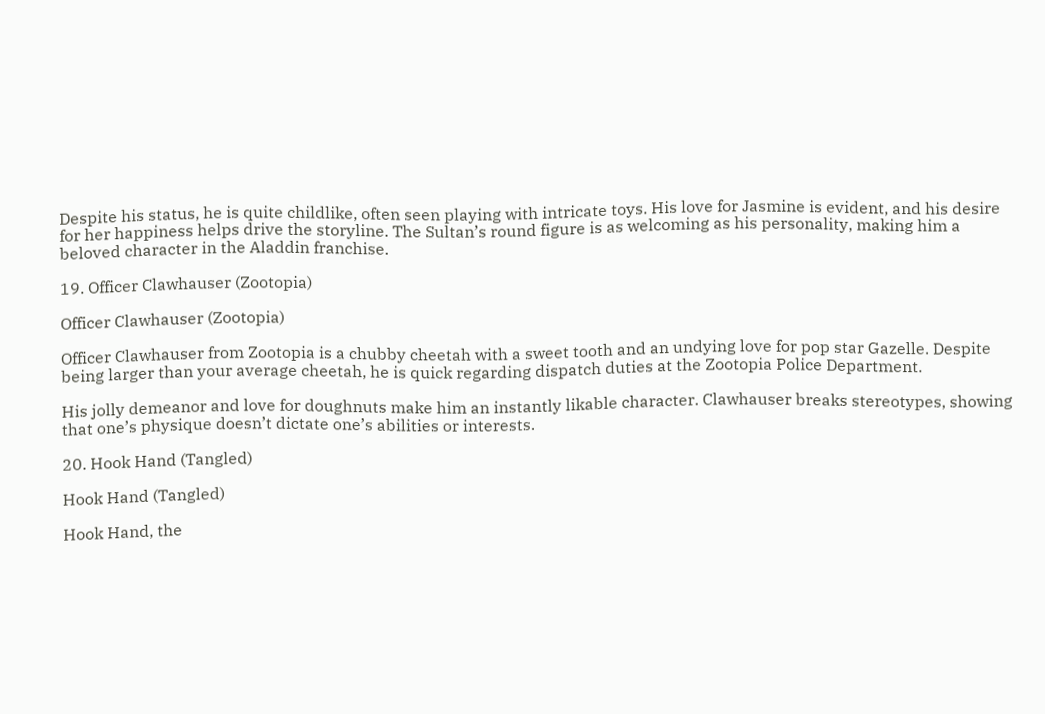Despite his status, he is quite childlike, often seen playing with intricate toys. His love for Jasmine is evident, and his desire for her happiness helps drive the storyline. The Sultan’s round figure is as welcoming as his personality, making him a beloved character in the Aladdin franchise.

19. Officer Clawhauser (Zootopia)

Officer Clawhauser (Zootopia)

Officer Clawhauser from Zootopia is a chubby cheetah with a sweet tooth and an undying love for pop star Gazelle. Despite being larger than your average cheetah, he is quick regarding dispatch duties at the Zootopia Police Department.

His jolly demeanor and love for doughnuts make him an instantly likable character. Clawhauser breaks stereotypes, showing that one’s physique doesn’t dictate one’s abilities or interests.

20. Hook Hand (Tangled)

Hook Hand (Tangled)

Hook Hand, the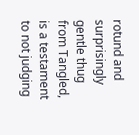rotund and surprisingly gentle thug from Tangled, is a testament to not judging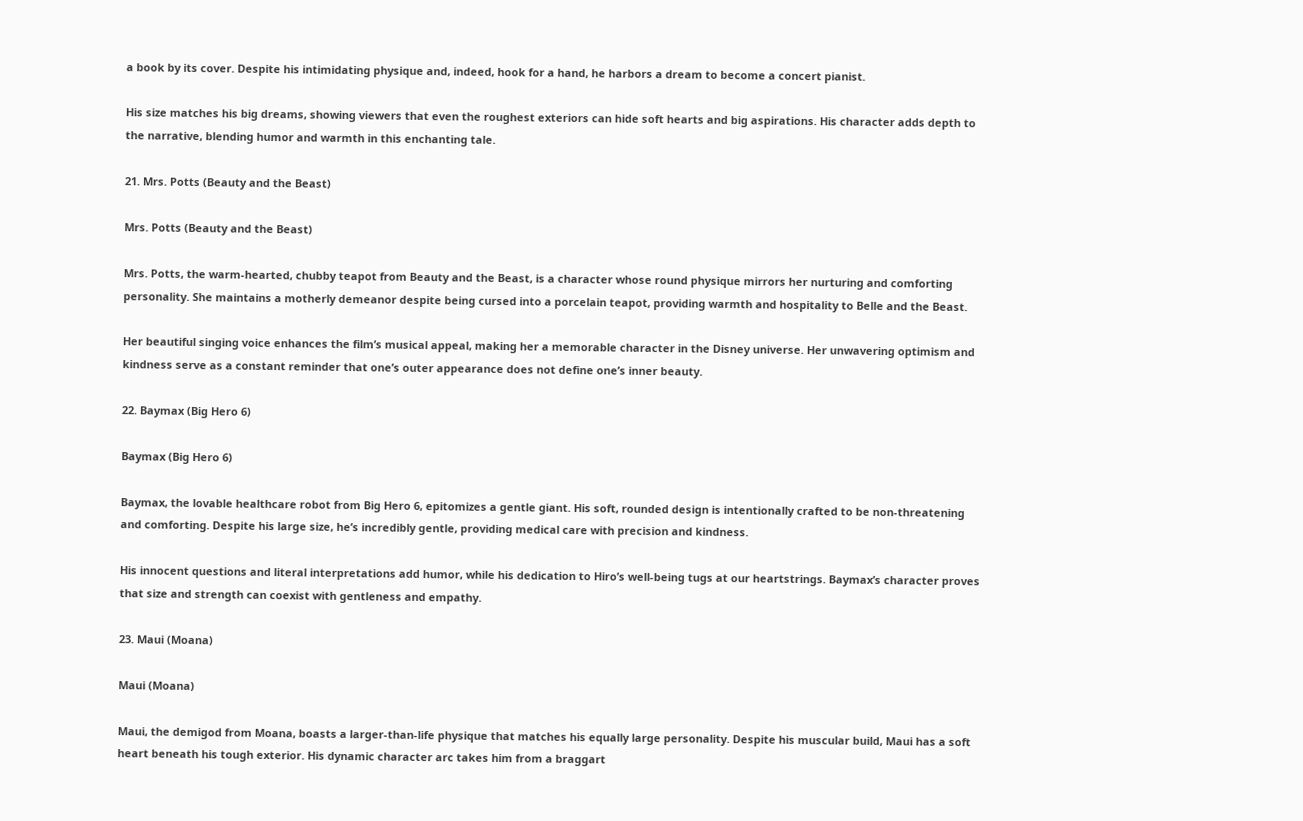a book by its cover. Despite his intimidating physique and, indeed, hook for a hand, he harbors a dream to become a concert pianist.

His size matches his big dreams, showing viewers that even the roughest exteriors can hide soft hearts and big aspirations. His character adds depth to the narrative, blending humor and warmth in this enchanting tale.

21. Mrs. Potts (Beauty and the Beast)

Mrs. Potts (Beauty and the Beast)

Mrs. Potts, the warm-hearted, chubby teapot from Beauty and the Beast, is a character whose round physique mirrors her nurturing and comforting personality. She maintains a motherly demeanor despite being cursed into a porcelain teapot, providing warmth and hospitality to Belle and the Beast.

Her beautiful singing voice enhances the film’s musical appeal, making her a memorable character in the Disney universe. Her unwavering optimism and kindness serve as a constant reminder that one’s outer appearance does not define one’s inner beauty.

22. Baymax (Big Hero 6)

Baymax (Big Hero 6)

Baymax, the lovable healthcare robot from Big Hero 6, epitomizes a gentle giant. His soft, rounded design is intentionally crafted to be non-threatening and comforting. Despite his large size, he’s incredibly gentle, providing medical care with precision and kindness.

His innocent questions and literal interpretations add humor, while his dedication to Hiro’s well-being tugs at our heartstrings. Baymax’s character proves that size and strength can coexist with gentleness and empathy.

23. Maui (Moana)

Maui (Moana)

Maui, the demigod from Moana, boasts a larger-than-life physique that matches his equally large personality. Despite his muscular build, Maui has a soft heart beneath his tough exterior. His dynamic character arc takes him from a braggart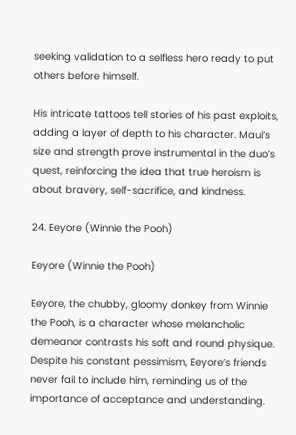seeking validation to a selfless hero ready to put others before himself.

His intricate tattoos tell stories of his past exploits, adding a layer of depth to his character. Maui’s size and strength prove instrumental in the duo’s quest, reinforcing the idea that true heroism is about bravery, self-sacrifice, and kindness.

24. Eeyore (Winnie the Pooh)

Eeyore (Winnie the Pooh)

Eeyore, the chubby, gloomy donkey from Winnie the Pooh, is a character whose melancholic demeanor contrasts his soft and round physique. Despite his constant pessimism, Eeyore’s friends never fail to include him, reminding us of the importance of acceptance and understanding.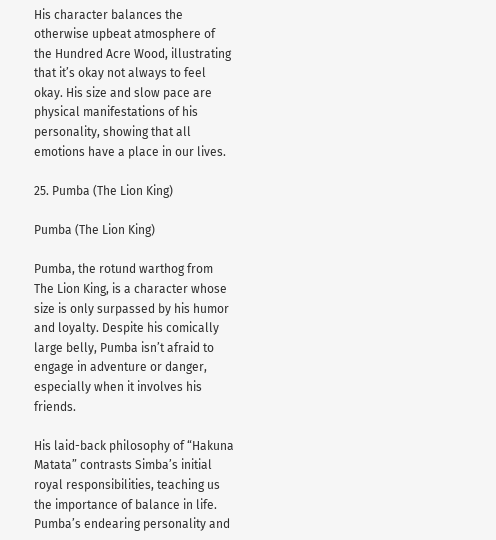His character balances the otherwise upbeat atmosphere of the Hundred Acre Wood, illustrating that it’s okay not always to feel okay. His size and slow pace are physical manifestations of his personality, showing that all emotions have a place in our lives.

25. Pumba (The Lion King)

Pumba (The Lion King)

Pumba, the rotund warthog from The Lion King, is a character whose size is only surpassed by his humor and loyalty. Despite his comically large belly, Pumba isn’t afraid to engage in adventure or danger, especially when it involves his friends.

His laid-back philosophy of “Hakuna Matata” contrasts Simba’s initial royal responsibilities, teaching us the importance of balance in life. Pumba’s endearing personality and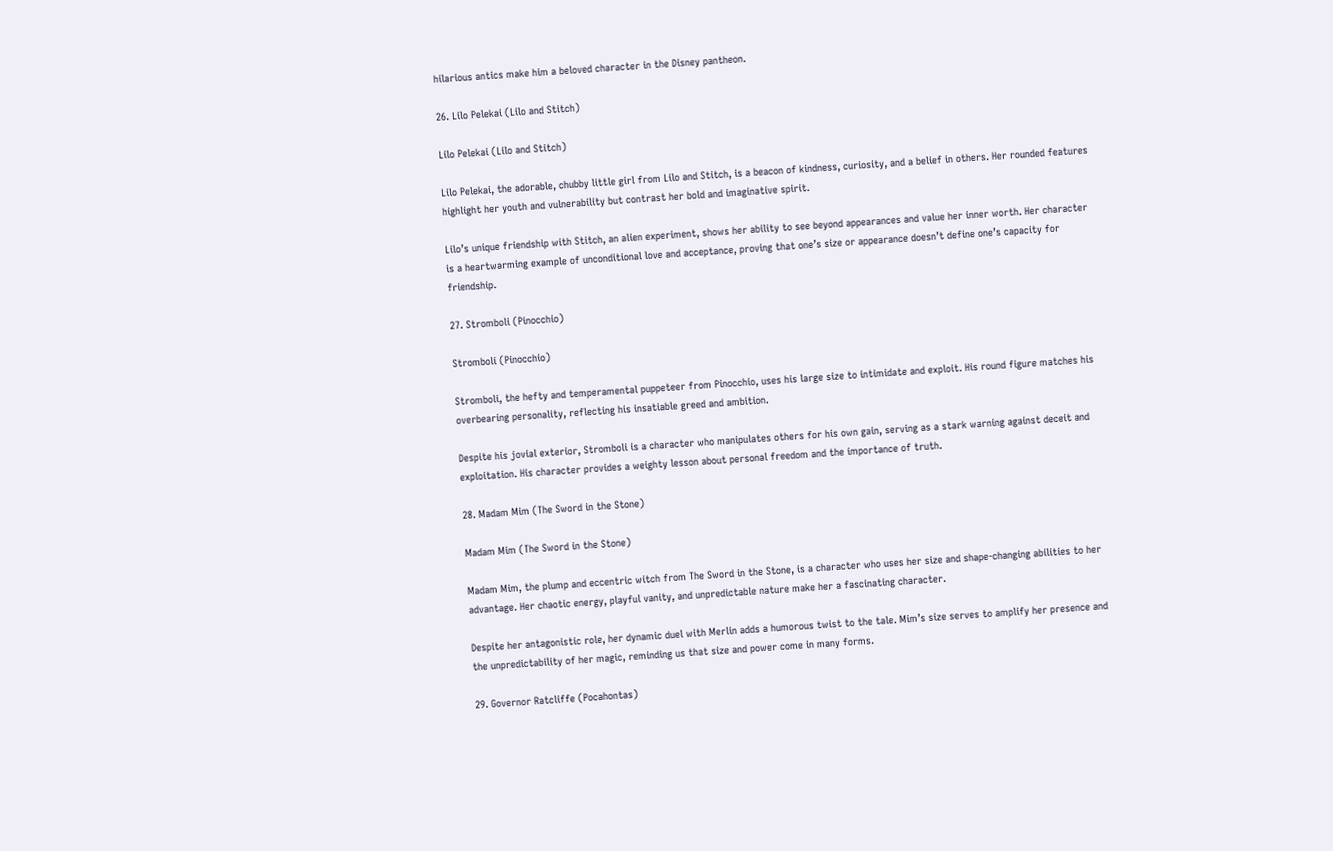hilarious antics make him a beloved character in the Disney pantheon.

26. Lilo Pelekai (Lilo and Stitch)

Lilo Pelekai (Lilo and Stitch)

Lilo Pelekai, the adorable, chubby little girl from Lilo and Stitch, is a beacon of kindness, curiosity, and a belief in others. Her rounded features highlight her youth and vulnerability but contrast her bold and imaginative spirit.

Lilo’s unique friendship with Stitch, an alien experiment, shows her ability to see beyond appearances and value her inner worth. Her character is a heartwarming example of unconditional love and acceptance, proving that one’s size or appearance doesn’t define one’s capacity for friendship.

27. Stromboli (Pinocchio)

Stromboli (Pinocchio)

Stromboli, the hefty and temperamental puppeteer from Pinocchio, uses his large size to intimidate and exploit. His round figure matches his overbearing personality, reflecting his insatiable greed and ambition.

Despite his jovial exterior, Stromboli is a character who manipulates others for his own gain, serving as a stark warning against deceit and exploitation. His character provides a weighty lesson about personal freedom and the importance of truth.

28. Madam Mim (The Sword in the Stone)

Madam Mim (The Sword in the Stone)

Madam Mim, the plump and eccentric witch from The Sword in the Stone, is a character who uses her size and shape-changing abilities to her advantage. Her chaotic energy, playful vanity, and unpredictable nature make her a fascinating character.

Despite her antagonistic role, her dynamic duel with Merlin adds a humorous twist to the tale. Mim’s size serves to amplify her presence and the unpredictability of her magic, reminding us that size and power come in many forms.

29. Governor Ratcliffe (Pocahontas)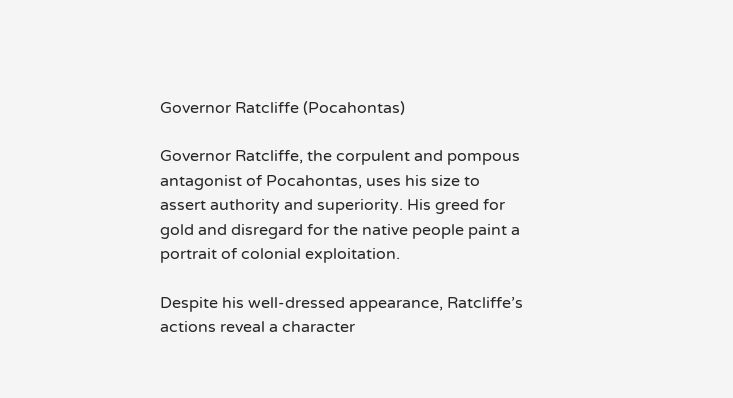Governor Ratcliffe (Pocahontas)

Governor Ratcliffe, the corpulent and pompous antagonist of Pocahontas, uses his size to assert authority and superiority. His greed for gold and disregard for the native people paint a portrait of colonial exploitation.

Despite his well-dressed appearance, Ratcliffe’s actions reveal a character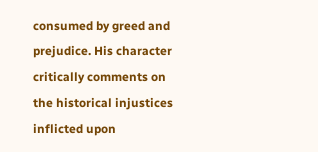consumed by greed and prejudice. His character critically comments on the historical injustices inflicted upon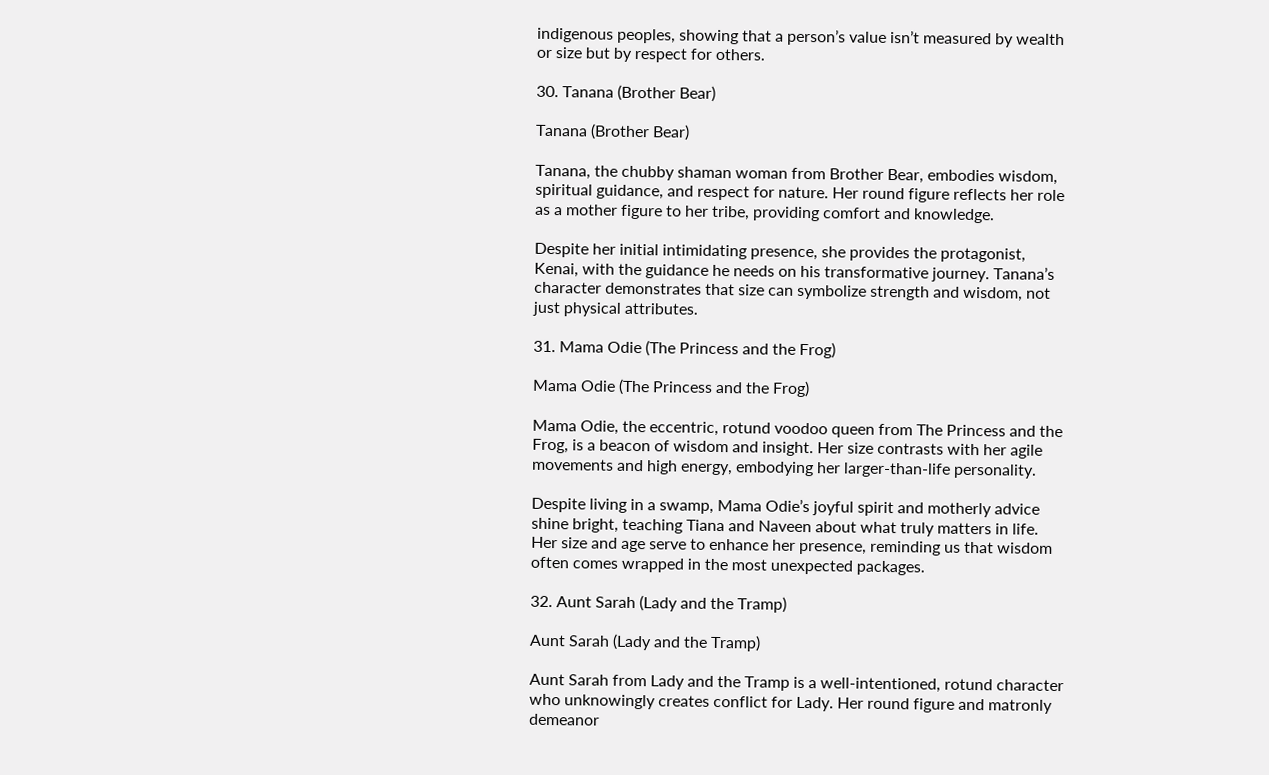indigenous peoples, showing that a person’s value isn’t measured by wealth or size but by respect for others.

30. Tanana (Brother Bear)

Tanana (Brother Bear)

Tanana, the chubby shaman woman from Brother Bear, embodies wisdom, spiritual guidance, and respect for nature. Her round figure reflects her role as a mother figure to her tribe, providing comfort and knowledge.

Despite her initial intimidating presence, she provides the protagonist, Kenai, with the guidance he needs on his transformative journey. Tanana’s character demonstrates that size can symbolize strength and wisdom, not just physical attributes.

31. Mama Odie (The Princess and the Frog)

Mama Odie (The Princess and the Frog)

Mama Odie, the eccentric, rotund voodoo queen from The Princess and the Frog, is a beacon of wisdom and insight. Her size contrasts with her agile movements and high energy, embodying her larger-than-life personality.

Despite living in a swamp, Mama Odie’s joyful spirit and motherly advice shine bright, teaching Tiana and Naveen about what truly matters in life. Her size and age serve to enhance her presence, reminding us that wisdom often comes wrapped in the most unexpected packages.

32. Aunt Sarah (Lady and the Tramp)

Aunt Sarah (Lady and the Tramp)

Aunt Sarah from Lady and the Tramp is a well-intentioned, rotund character who unknowingly creates conflict for Lady. Her round figure and matronly demeanor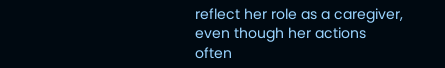reflect her role as a caregiver, even though her actions often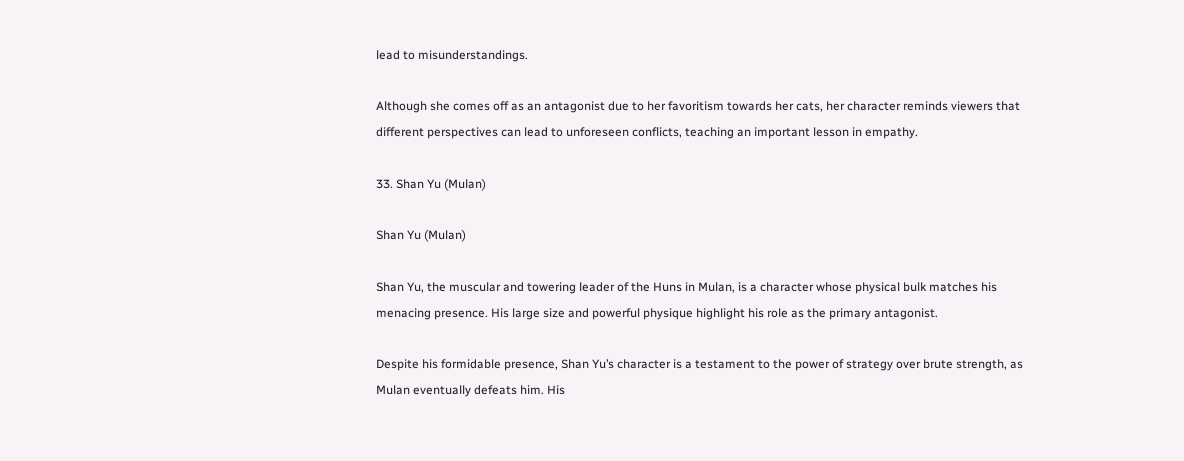lead to misunderstandings.

Although she comes off as an antagonist due to her favoritism towards her cats, her character reminds viewers that different perspectives can lead to unforeseen conflicts, teaching an important lesson in empathy.

33. Shan Yu (Mulan)

Shan Yu (Mulan)

Shan Yu, the muscular and towering leader of the Huns in Mulan, is a character whose physical bulk matches his menacing presence. His large size and powerful physique highlight his role as the primary antagonist.

Despite his formidable presence, Shan Yu’s character is a testament to the power of strategy over brute strength, as Mulan eventually defeats him. His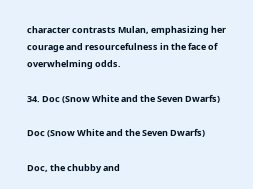character contrasts Mulan, emphasizing her courage and resourcefulness in the face of overwhelming odds.

34. Doc (Snow White and the Seven Dwarfs)

Doc (Snow White and the Seven Dwarfs)

Doc, the chubby and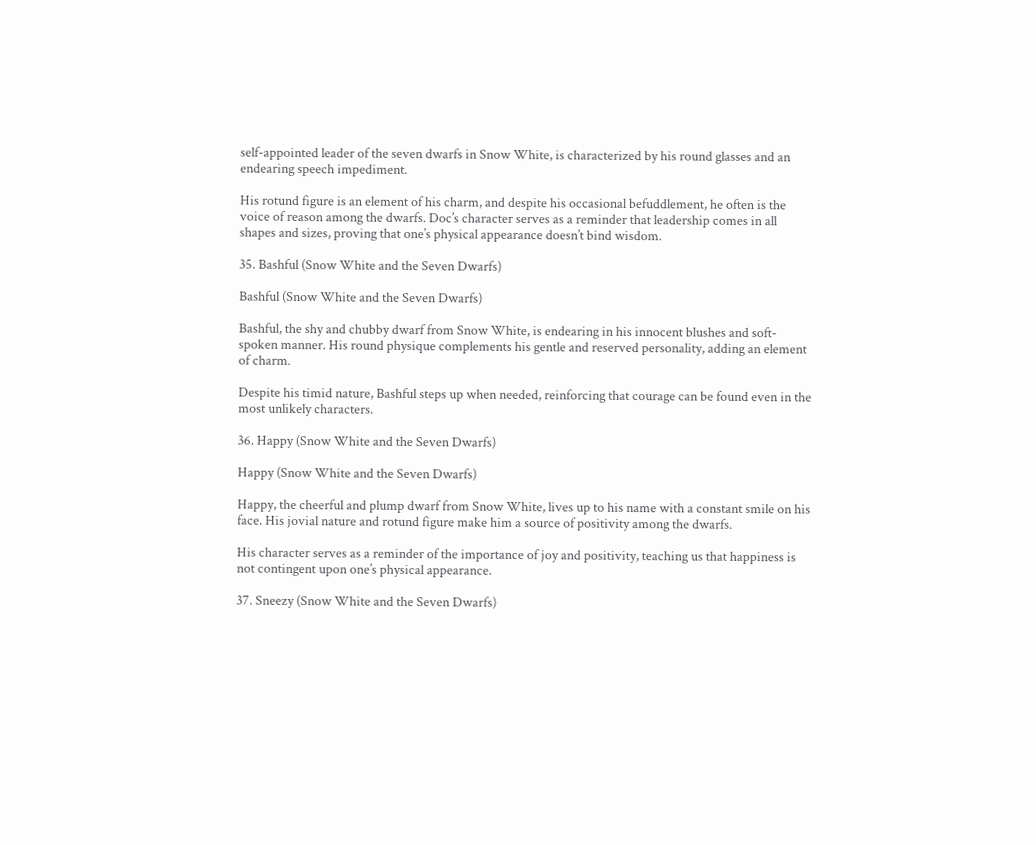self-appointed leader of the seven dwarfs in Snow White, is characterized by his round glasses and an endearing speech impediment.

His rotund figure is an element of his charm, and despite his occasional befuddlement, he often is the voice of reason among the dwarfs. Doc’s character serves as a reminder that leadership comes in all shapes and sizes, proving that one’s physical appearance doesn’t bind wisdom.

35. Bashful (Snow White and the Seven Dwarfs)

Bashful (Snow White and the Seven Dwarfs)

Bashful, the shy and chubby dwarf from Snow White, is endearing in his innocent blushes and soft-spoken manner. His round physique complements his gentle and reserved personality, adding an element of charm.

Despite his timid nature, Bashful steps up when needed, reinforcing that courage can be found even in the most unlikely characters.

36. Happy (Snow White and the Seven Dwarfs)

Happy (Snow White and the Seven Dwarfs)

Happy, the cheerful and plump dwarf from Snow White, lives up to his name with a constant smile on his face. His jovial nature and rotund figure make him a source of positivity among the dwarfs.

His character serves as a reminder of the importance of joy and positivity, teaching us that happiness is not contingent upon one’s physical appearance.

37. Sneezy (Snow White and the Seven Dwarfs)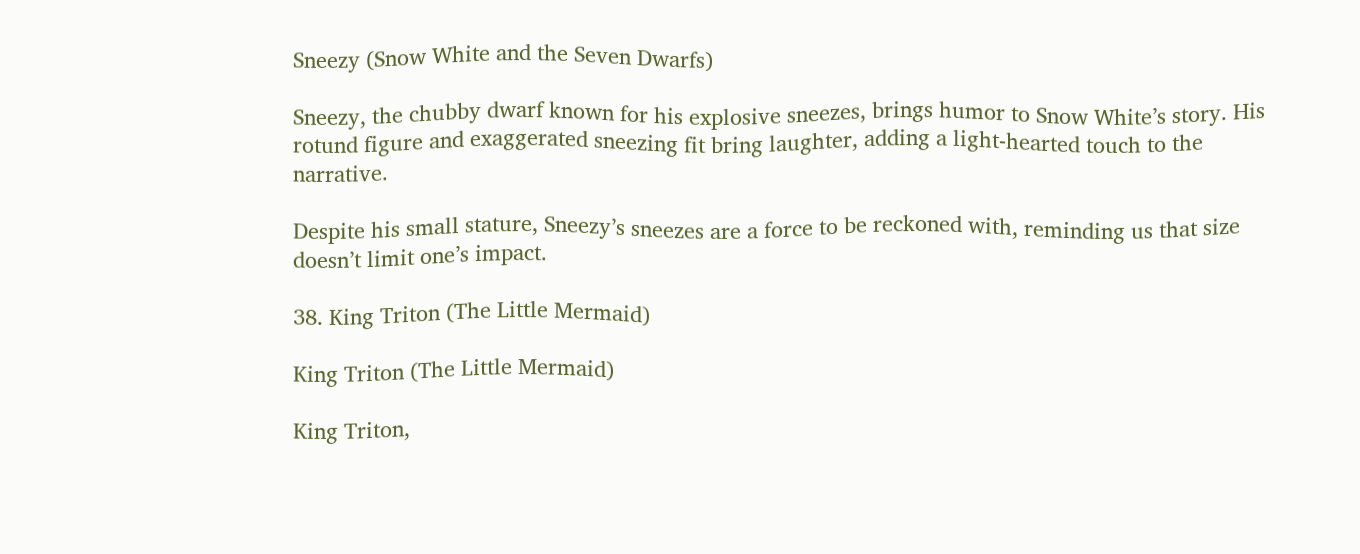Sneezy (Snow White and the Seven Dwarfs)

Sneezy, the chubby dwarf known for his explosive sneezes, brings humor to Snow White’s story. His rotund figure and exaggerated sneezing fit bring laughter, adding a light-hearted touch to the narrative.

Despite his small stature, Sneezy’s sneezes are a force to be reckoned with, reminding us that size doesn’t limit one’s impact.

38. King Triton (The Little Mermaid)

King Triton (The Little Mermaid)

King Triton,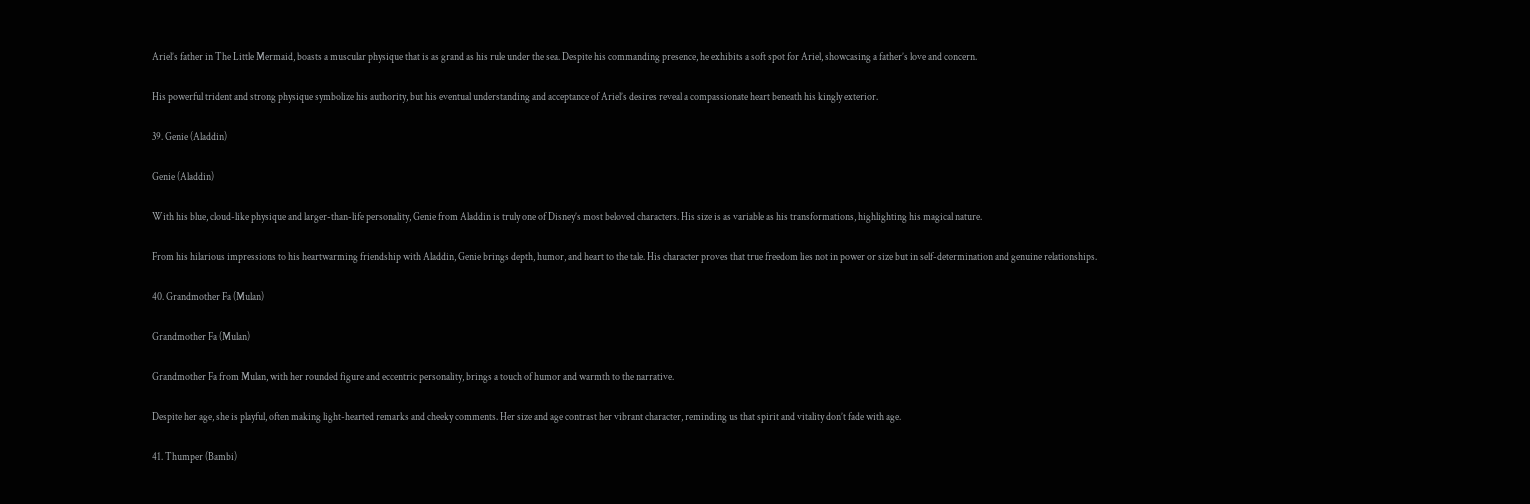Ariel’s father in The Little Mermaid, boasts a muscular physique that is as grand as his rule under the sea. Despite his commanding presence, he exhibits a soft spot for Ariel, showcasing a father’s love and concern.

His powerful trident and strong physique symbolize his authority, but his eventual understanding and acceptance of Ariel’s desires reveal a compassionate heart beneath his kingly exterior.

39. Genie (Aladdin)

Genie (Aladdin)

With his blue, cloud-like physique and larger-than-life personality, Genie from Aladdin is truly one of Disney’s most beloved characters. His size is as variable as his transformations, highlighting his magical nature.

From his hilarious impressions to his heartwarming friendship with Aladdin, Genie brings depth, humor, and heart to the tale. His character proves that true freedom lies not in power or size but in self-determination and genuine relationships.

40. Grandmother Fa (Mulan)

Grandmother Fa (Mulan)

Grandmother Fa from Mulan, with her rounded figure and eccentric personality, brings a touch of humor and warmth to the narrative.

Despite her age, she is playful, often making light-hearted remarks and cheeky comments. Her size and age contrast her vibrant character, reminding us that spirit and vitality don’t fade with age.

41. Thumper (Bambi)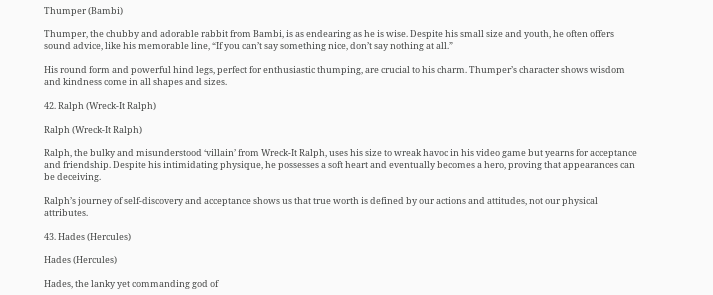Thumper (Bambi)

Thumper, the chubby and adorable rabbit from Bambi, is as endearing as he is wise. Despite his small size and youth, he often offers sound advice, like his memorable line, “If you can’t say something nice, don’t say nothing at all.”

His round form and powerful hind legs, perfect for enthusiastic thumping, are crucial to his charm. Thumper’s character shows wisdom and kindness come in all shapes and sizes.

42. Ralph (Wreck-It Ralph)

Ralph (Wreck-It Ralph)

Ralph, the bulky and misunderstood ‘villain’ from Wreck-It Ralph, uses his size to wreak havoc in his video game but yearns for acceptance and friendship. Despite his intimidating physique, he possesses a soft heart and eventually becomes a hero, proving that appearances can be deceiving.

Ralph’s journey of self-discovery and acceptance shows us that true worth is defined by our actions and attitudes, not our physical attributes.

43. Hades (Hercules)

Hades (Hercules)

Hades, the lanky yet commanding god of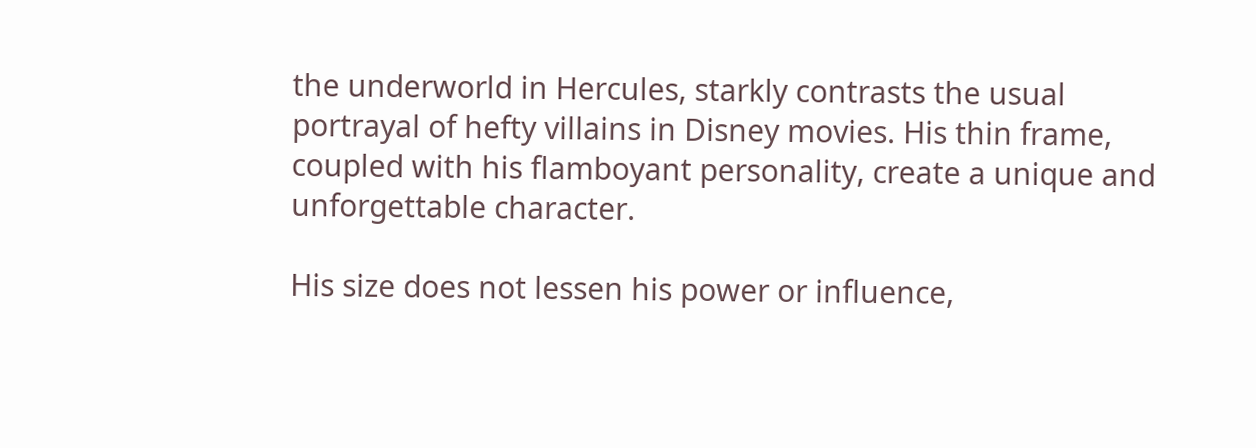the underworld in Hercules, starkly contrasts the usual portrayal of hefty villains in Disney movies. His thin frame, coupled with his flamboyant personality, create a unique and unforgettable character.

His size does not lessen his power or influence,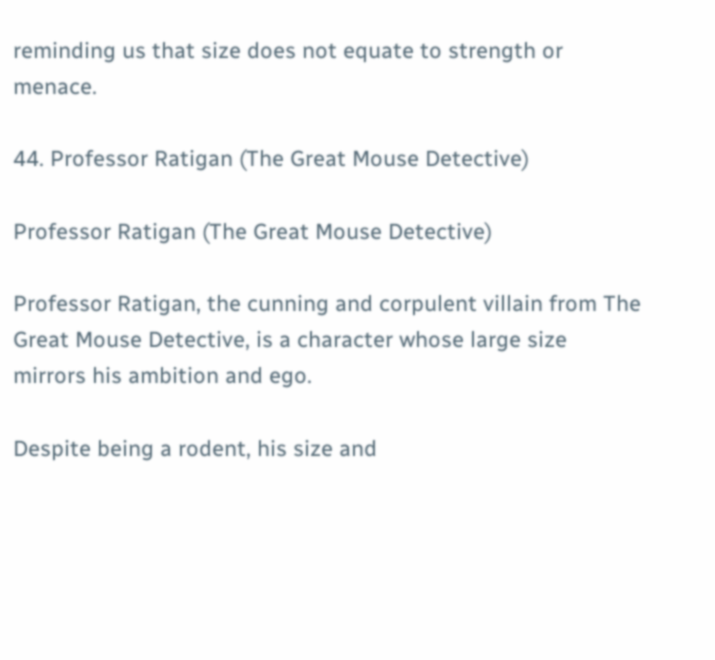reminding us that size does not equate to strength or menace.

44. Professor Ratigan (The Great Mouse Detective)

Professor Ratigan (The Great Mouse Detective)

Professor Ratigan, the cunning and corpulent villain from The Great Mouse Detective, is a character whose large size mirrors his ambition and ego.

Despite being a rodent, his size and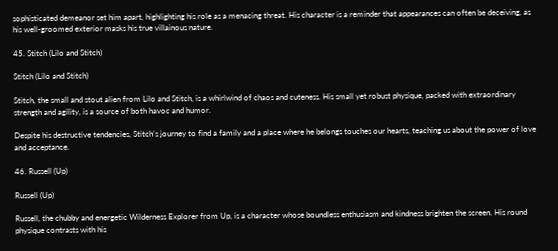sophisticated demeanor set him apart, highlighting his role as a menacing threat. His character is a reminder that appearances can often be deceiving, as his well-groomed exterior masks his true villainous nature.

45. Stitch (Lilo and Stitch)

Stitch (Lilo and Stitch)

Stitch, the small and stout alien from Lilo and Stitch, is a whirlwind of chaos and cuteness. His small yet robust physique, packed with extraordinary strength and agility, is a source of both havoc and humor.

Despite his destructive tendencies, Stitch’s journey to find a family and a place where he belongs touches our hearts, teaching us about the power of love and acceptance.

46. Russell (Up)

Russell (Up)

Russell, the chubby and energetic Wilderness Explorer from Up, is a character whose boundless enthusiasm and kindness brighten the screen. His round physique contrasts with his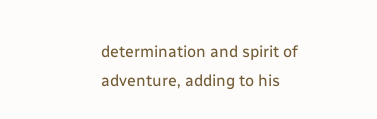determination and spirit of adventure, adding to his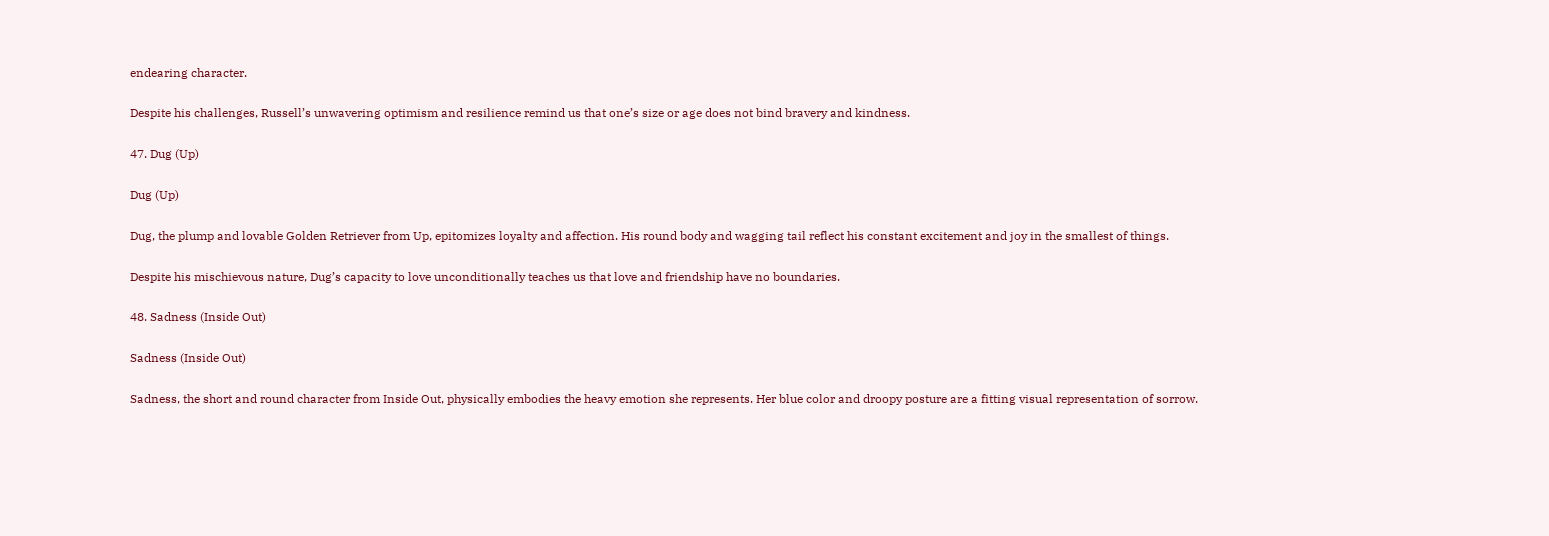endearing character.

Despite his challenges, Russell’s unwavering optimism and resilience remind us that one’s size or age does not bind bravery and kindness.

47. Dug (Up)

Dug (Up)

Dug, the plump and lovable Golden Retriever from Up, epitomizes loyalty and affection. His round body and wagging tail reflect his constant excitement and joy in the smallest of things.

Despite his mischievous nature, Dug’s capacity to love unconditionally teaches us that love and friendship have no boundaries.

48. Sadness (Inside Out)

Sadness (Inside Out)

Sadness, the short and round character from Inside Out, physically embodies the heavy emotion she represents. Her blue color and droopy posture are a fitting visual representation of sorrow.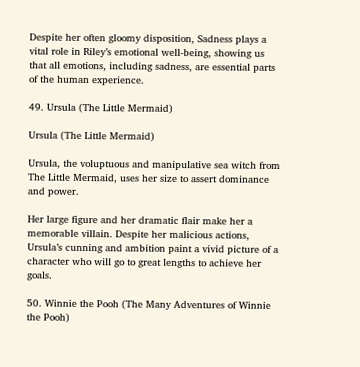Despite her often gloomy disposition, Sadness plays a vital role in Riley’s emotional well-being, showing us that all emotions, including sadness, are essential parts of the human experience.

49. Ursula (The Little Mermaid)

Ursula (The Little Mermaid)

Ursula, the voluptuous and manipulative sea witch from The Little Mermaid, uses her size to assert dominance and power.

Her large figure and her dramatic flair make her a memorable villain. Despite her malicious actions, Ursula’s cunning and ambition paint a vivid picture of a character who will go to great lengths to achieve her goals.

50. Winnie the Pooh (The Many Adventures of Winnie the Pooh)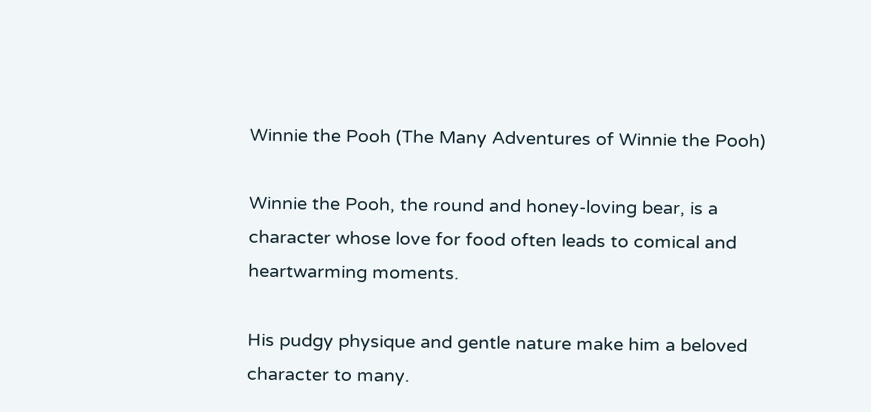Winnie the Pooh (The Many Adventures of Winnie the Pooh)

Winnie the Pooh, the round and honey-loving bear, is a character whose love for food often leads to comical and heartwarming moments.

His pudgy physique and gentle nature make him a beloved character to many.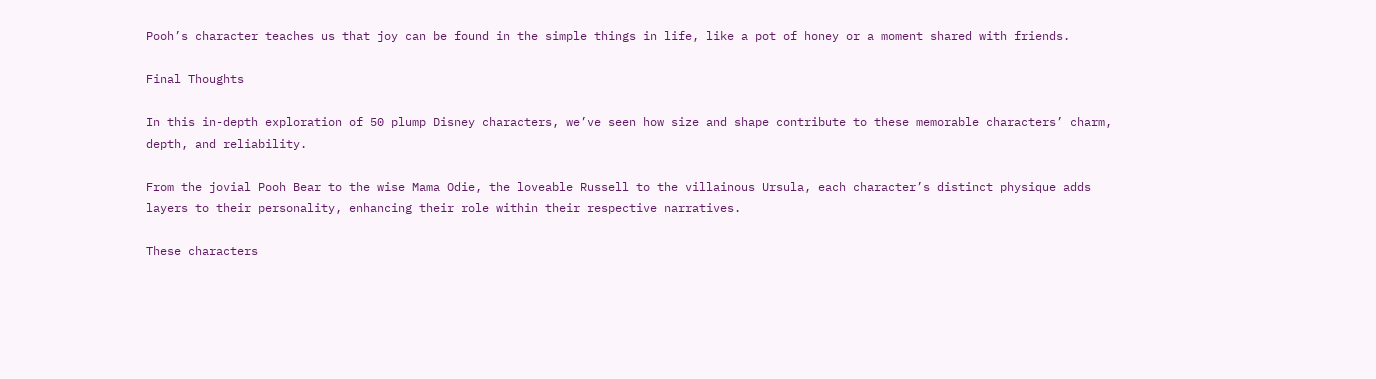Pooh’s character teaches us that joy can be found in the simple things in life, like a pot of honey or a moment shared with friends.

Final Thoughts

In this in-depth exploration of 50 plump Disney characters, we’ve seen how size and shape contribute to these memorable characters’ charm, depth, and reliability.

From the jovial Pooh Bear to the wise Mama Odie, the loveable Russell to the villainous Ursula, each character’s distinct physique adds layers to their personality, enhancing their role within their respective narratives.

These characters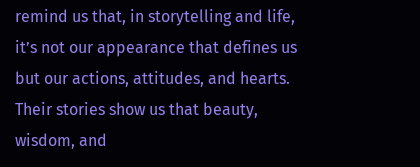remind us that, in storytelling and life, it’s not our appearance that defines us but our actions, attitudes, and hearts. Their stories show us that beauty, wisdom, and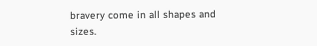bravery come in all shapes and sizes.